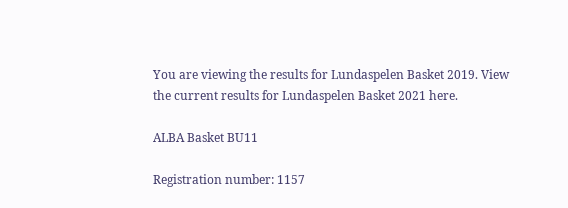You are viewing the results for Lundaspelen Basket 2019. View the current results for Lundaspelen Basket 2021 here.

ALBA Basket BU11

Registration number: 1157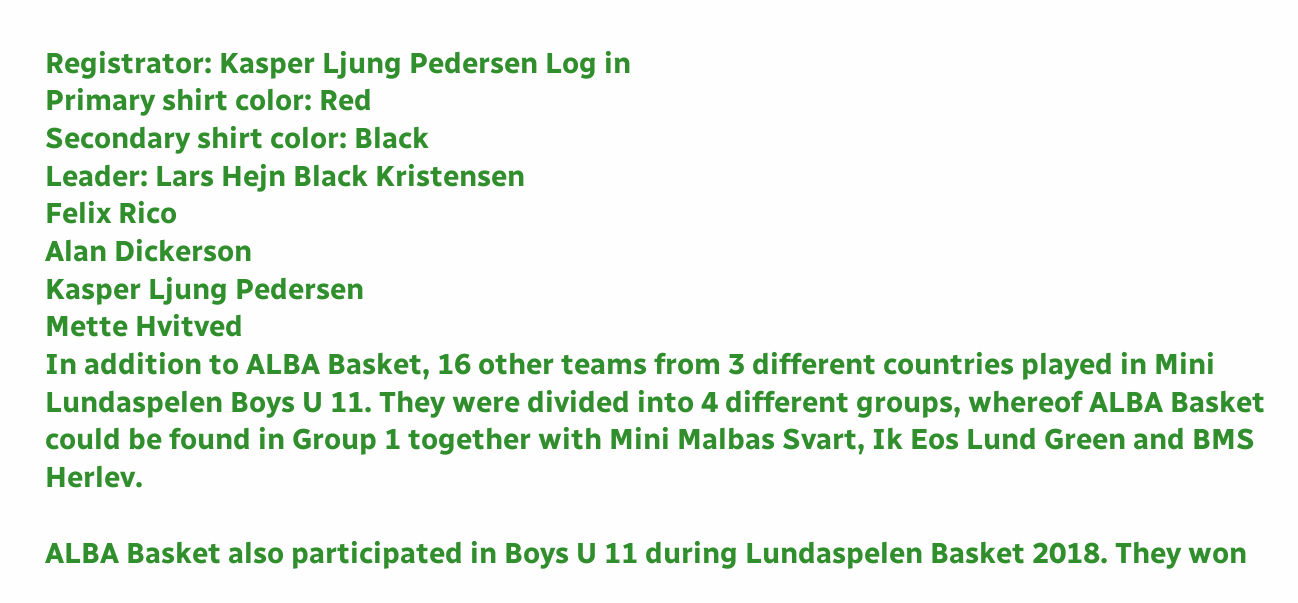Registrator: Kasper Ljung Pedersen Log in
Primary shirt color: Red
Secondary shirt color: Black
Leader: Lars Hejn Black Kristensen
Felix Rico
Alan Dickerson
Kasper Ljung Pedersen
Mette Hvitved
In addition to ALBA Basket, 16 other teams from 3 different countries played in Mini Lundaspelen Boys U 11. They were divided into 4 different groups, whereof ALBA Basket could be found in Group 1 together with Mini Malbas Svart, Ik Eos Lund Green and BMS Herlev.

ALBA Basket also participated in Boys U 11 during Lundaspelen Basket 2018. They won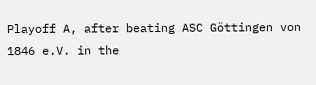Playoff A, after beating ASC Göttingen von 1846 e.V. in the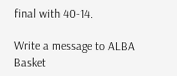final with 40-14.

Write a message to ALBA Basket